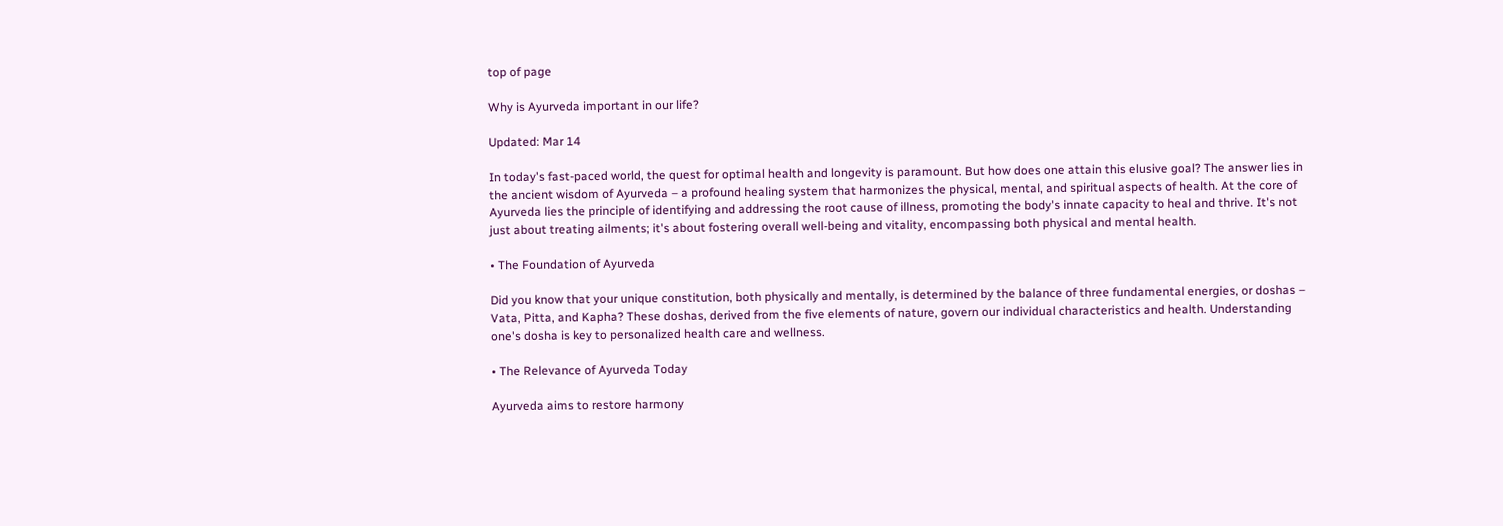top of page

Why is Ayurveda important in our life?

Updated: Mar 14

In today's fast-paced world, the quest for optimal health and longevity is paramount. But how does one attain this elusive goal? The answer lies in the ancient wisdom of Ayurveda – a profound healing system that harmonizes the physical, mental, and spiritual aspects of health. At the core of Ayurveda lies the principle of identifying and addressing the root cause of illness, promoting the body's innate capacity to heal and thrive. It's not just about treating ailments; it's about fostering overall well-being and vitality, encompassing both physical and mental health.

• The Foundation of Ayurveda

Did you know that your unique constitution, both physically and mentally, is determined by the balance of three fundamental energies, or doshas – Vata, Pitta, and Kapha? These doshas, derived from the five elements of nature, govern our individual characteristics and health. Understanding one's dosha is key to personalized health care and wellness.

• The Relevance of Ayurveda Today

Ayurveda aims to restore harmony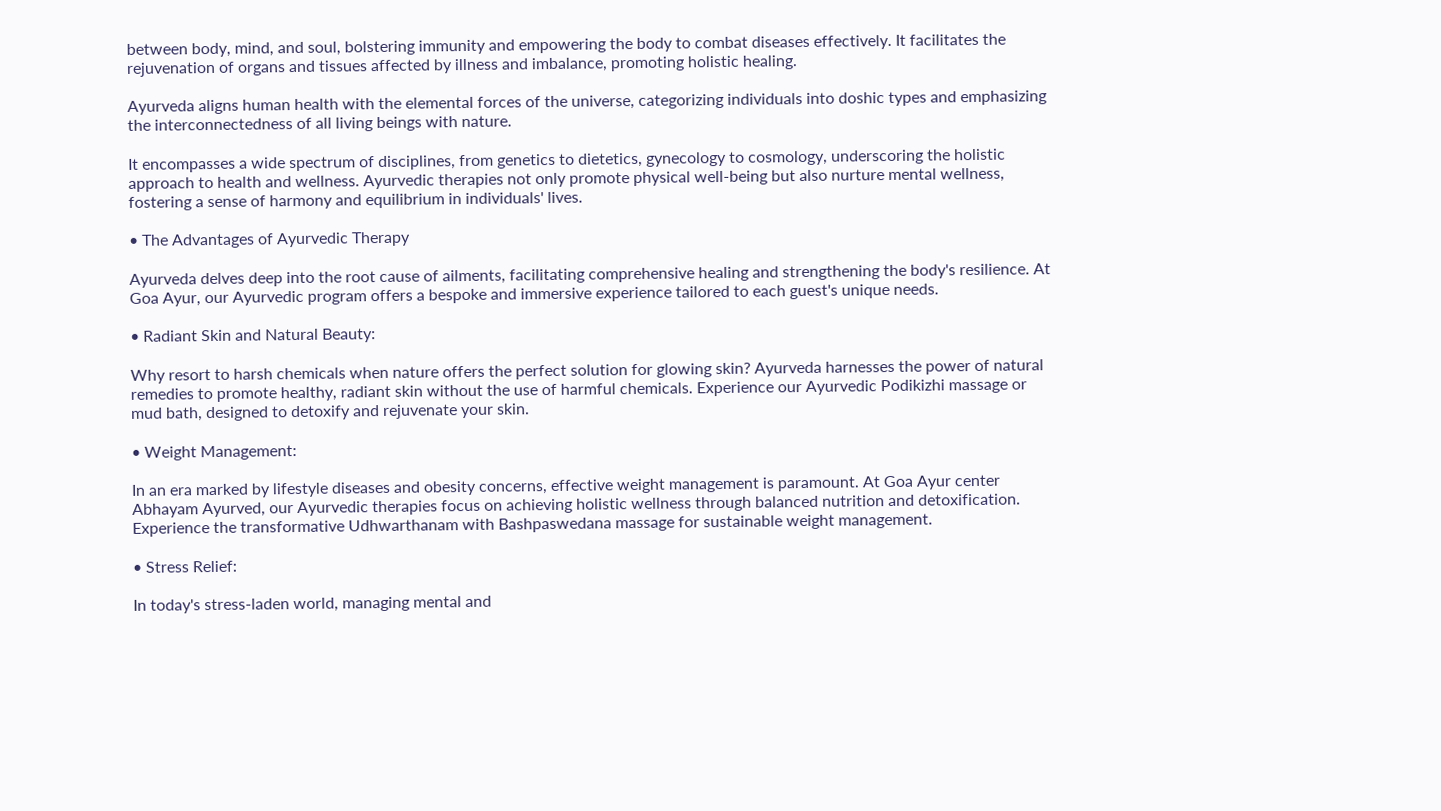between body, mind, and soul, bolstering immunity and empowering the body to combat diseases effectively. It facilitates the rejuvenation of organs and tissues affected by illness and imbalance, promoting holistic healing.

Ayurveda aligns human health with the elemental forces of the universe, categorizing individuals into doshic types and emphasizing the interconnectedness of all living beings with nature.

It encompasses a wide spectrum of disciplines, from genetics to dietetics, gynecology to cosmology, underscoring the holistic approach to health and wellness. Ayurvedic therapies not only promote physical well-being but also nurture mental wellness, fostering a sense of harmony and equilibrium in individuals' lives.

• The Advantages of Ayurvedic Therapy

Ayurveda delves deep into the root cause of ailments, facilitating comprehensive healing and strengthening the body's resilience. At Goa Ayur, our Ayurvedic program offers a bespoke and immersive experience tailored to each guest's unique needs.

• Radiant Skin and Natural Beauty:

Why resort to harsh chemicals when nature offers the perfect solution for glowing skin? Ayurveda harnesses the power of natural remedies to promote healthy, radiant skin without the use of harmful chemicals. Experience our Ayurvedic Podikizhi massage or mud bath, designed to detoxify and rejuvenate your skin.

• Weight Management:

In an era marked by lifestyle diseases and obesity concerns, effective weight management is paramount. At Goa Ayur center Abhayam Ayurved, our Ayurvedic therapies focus on achieving holistic wellness through balanced nutrition and detoxification. Experience the transformative Udhwarthanam with Bashpaswedana massage for sustainable weight management.

• Stress Relief:

In today's stress-laden world, managing mental and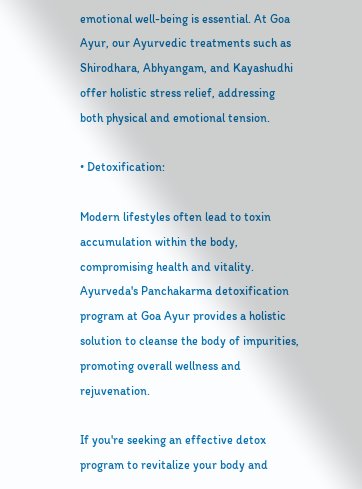emotional well-being is essential. At Goa Ayur, our Ayurvedic treatments such as Shirodhara, Abhyangam, and Kayashudhi offer holistic stress relief, addressing both physical and emotional tension.

• Detoxification:

Modern lifestyles often lead to toxin accumulation within the body, compromising health and vitality. Ayurveda's Panchakarma detoxification program at Goa Ayur provides a holistic solution to cleanse the body of impurities, promoting overall wellness and rejuvenation.

If you're seeking an effective detox program to revitalize your body and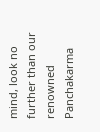mind, look no further than our renowned Panchakarma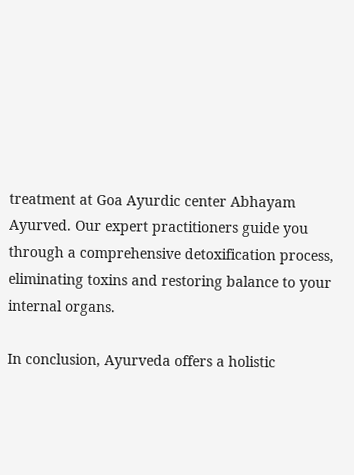treatment at Goa Ayurdic center Abhayam Ayurved. Our expert practitioners guide you through a comprehensive detoxification process, eliminating toxins and restoring balance to your internal organs.

In conclusion, Ayurveda offers a holistic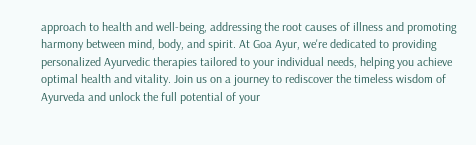approach to health and well-being, addressing the root causes of illness and promoting harmony between mind, body, and spirit. At Goa Ayur, we're dedicated to providing personalized Ayurvedic therapies tailored to your individual needs, helping you achieve optimal health and vitality. Join us on a journey to rediscover the timeless wisdom of Ayurveda and unlock the full potential of your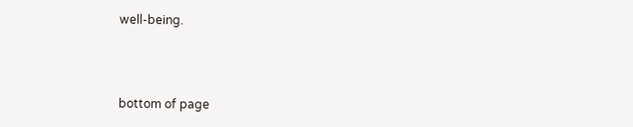well-being.



bottom of page